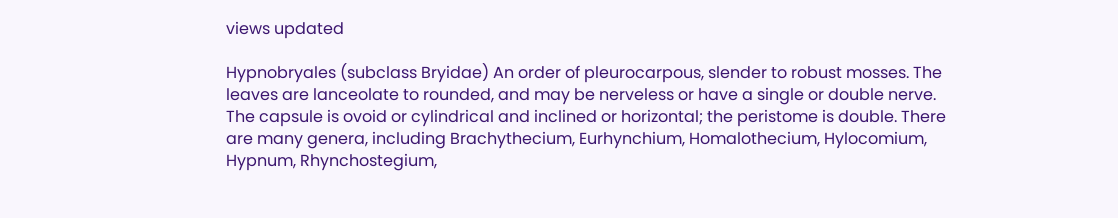views updated

Hypnobryales (subclass Bryidae) An order of pleurocarpous, slender to robust mosses. The leaves are lanceolate to rounded, and may be nerveless or have a single or double nerve. The capsule is ovoid or cylindrical and inclined or horizontal; the peristome is double. There are many genera, including Brachythecium, Eurhynchium, Homalothecium, Hylocomium, Hypnum, Rhynchostegium,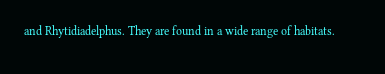and Rhytidiadelphus. They are found in a wide range of habitats.